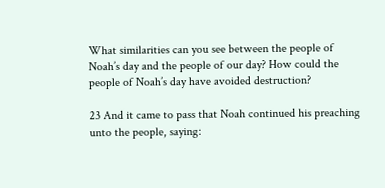What similarities can you see between the people of Noah’s day and the people of our day? How could the people of Noah’s day have avoided destruction?

23 And it came to pass that Noah continued his preaching unto the people, saying: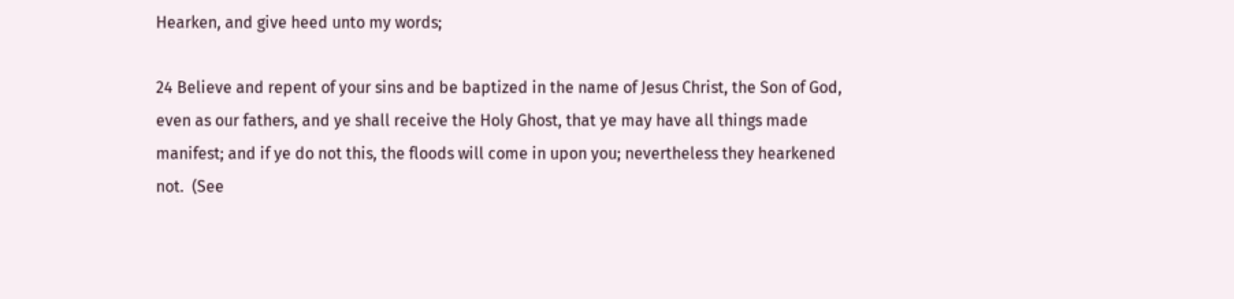Hearken, and give heed unto my words;

24 Believe and repent of your sins and be baptized in the name of Jesus Christ, the Son of God, even as our fathers, and ye shall receive the Holy Ghost, that ye may have all things made manifest; and if ye do not this, the floods will come in upon you; nevertheless they hearkened not.  (See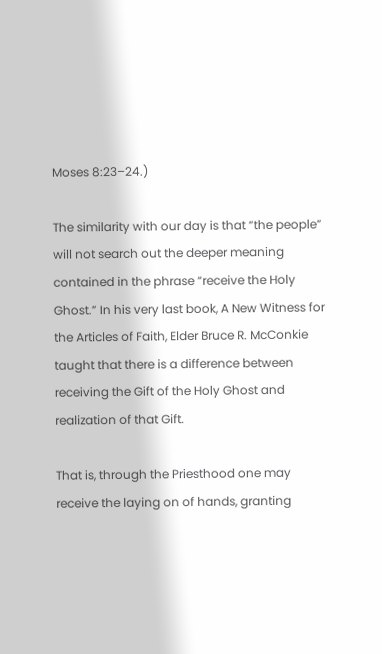Moses 8:23–24.)

The similarity with our day is that “the people” will not search out the deeper meaning contained in the phrase “receive the Holy Ghost.” In his very last book, A New Witness for the Articles of Faith, Elder Bruce R. McConkie taught that there is a difference between receiving the Gift of the Holy Ghost and realization of that Gift.

That is, through the Priesthood one may receive the laying on of hands, granting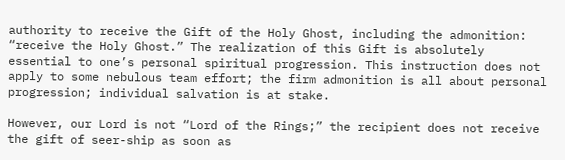authority to receive the Gift of the Holy Ghost, including the admonition: “receive the Holy Ghost.” The realization of this Gift is absolutely essential to one’s personal spiritual progression. This instruction does not apply to some nebulous team effort; the firm admonition is all about personal progression; individual salvation is at stake.

However, our Lord is not “Lord of the Rings;” the recipient does not receive the gift of seer-ship as soon as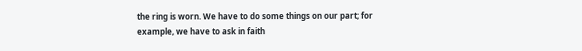the ring is worn. We have to do some things on our part; for example, we have to ask in faith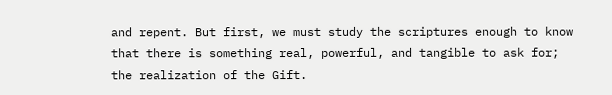and repent. But first, we must study the scriptures enough to know that there is something real, powerful, and tangible to ask for; the realization of the Gift.